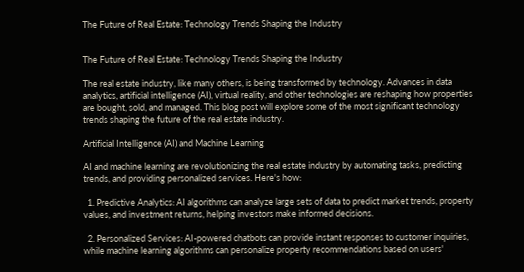The Future of Real Estate: Technology Trends Shaping the Industry


The Future of Real Estate: Technology Trends Shaping the Industry

The real estate industry, like many others, is being transformed by technology. Advances in data analytics, artificial intelligence (AI), virtual reality, and other technologies are reshaping how properties are bought, sold, and managed. This blog post will explore some of the most significant technology trends shaping the future of the real estate industry.

Artificial Intelligence (AI) and Machine Learning

AI and machine learning are revolutionizing the real estate industry by automating tasks, predicting trends, and providing personalized services. Here's how:

  1. Predictive Analytics: AI algorithms can analyze large sets of data to predict market trends, property values, and investment returns, helping investors make informed decisions.

  2. Personalized Services: AI-powered chatbots can provide instant responses to customer inquiries, while machine learning algorithms can personalize property recommendations based on users'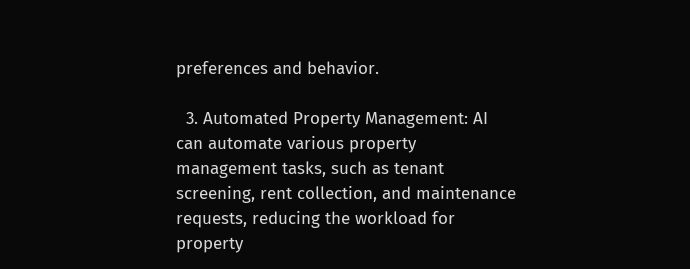preferences and behavior.

  3. Automated Property Management: AI can automate various property management tasks, such as tenant screening, rent collection, and maintenance requests, reducing the workload for property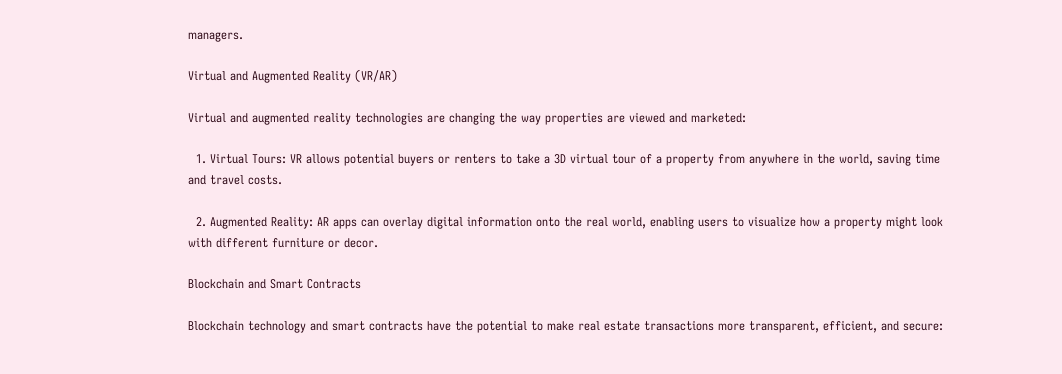managers.

Virtual and Augmented Reality (VR/AR)

Virtual and augmented reality technologies are changing the way properties are viewed and marketed:

  1. Virtual Tours: VR allows potential buyers or renters to take a 3D virtual tour of a property from anywhere in the world, saving time and travel costs.

  2. Augmented Reality: AR apps can overlay digital information onto the real world, enabling users to visualize how a property might look with different furniture or decor.

Blockchain and Smart Contracts

Blockchain technology and smart contracts have the potential to make real estate transactions more transparent, efficient, and secure: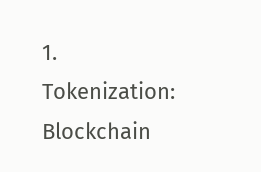1. Tokenization: Blockchain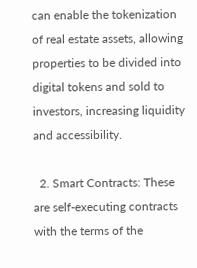can enable the tokenization of real estate assets, allowing properties to be divided into digital tokens and sold to investors, increasing liquidity and accessibility.

  2. Smart Contracts: These are self-executing contracts with the terms of the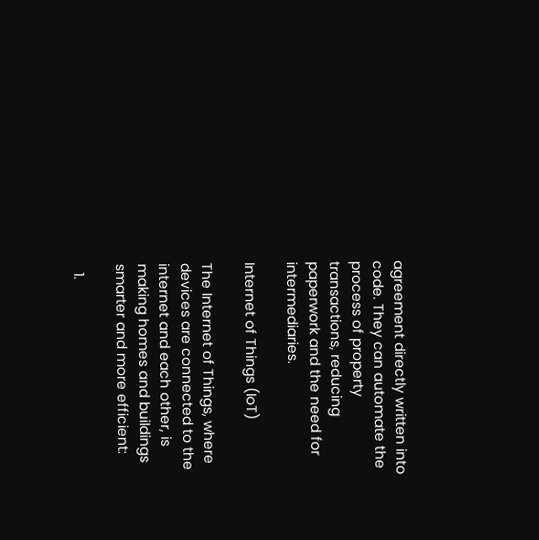agreement directly written into code. They can automate the process of property transactions, reducing paperwork and the need for intermediaries.

Internet of Things (IoT)

The Internet of Things, where devices are connected to the internet and each other, is making homes and buildings smarter and more efficient:

  1.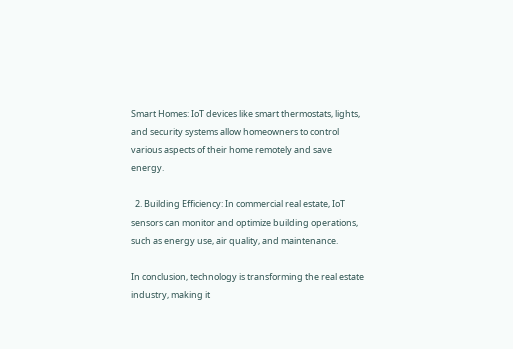Smart Homes: IoT devices like smart thermostats, lights, and security systems allow homeowners to control various aspects of their home remotely and save energy.

  2. Building Efficiency: In commercial real estate, IoT sensors can monitor and optimize building operations, such as energy use, air quality, and maintenance.

In conclusion, technology is transforming the real estate industry, making it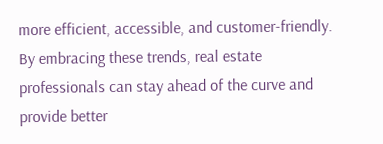more efficient, accessible, and customer-friendly. By embracing these trends, real estate professionals can stay ahead of the curve and provide better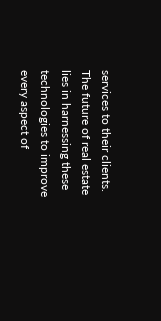services to their clients. The future of real estate lies in harnessing these technologies to improve every aspect of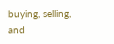buying, selling, and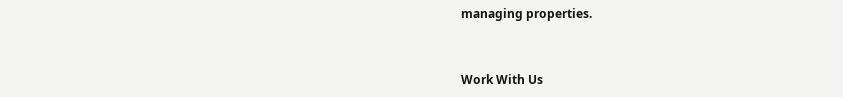managing properties.


Work With Us